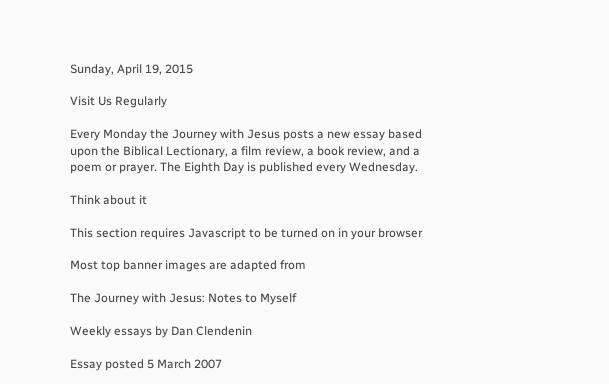Sunday, April 19, 2015

Visit Us Regularly

Every Monday the Journey with Jesus posts a new essay based upon the Biblical Lectionary, a film review, a book review, and a poem or prayer. The Eighth Day is published every Wednesday.

Think about it

This section requires Javascript to be turned on in your browser

Most top banner images are adapted from

The Journey with Jesus: Notes to Myself

Weekly essays by Dan Clendenin

Essay posted 5 March 2007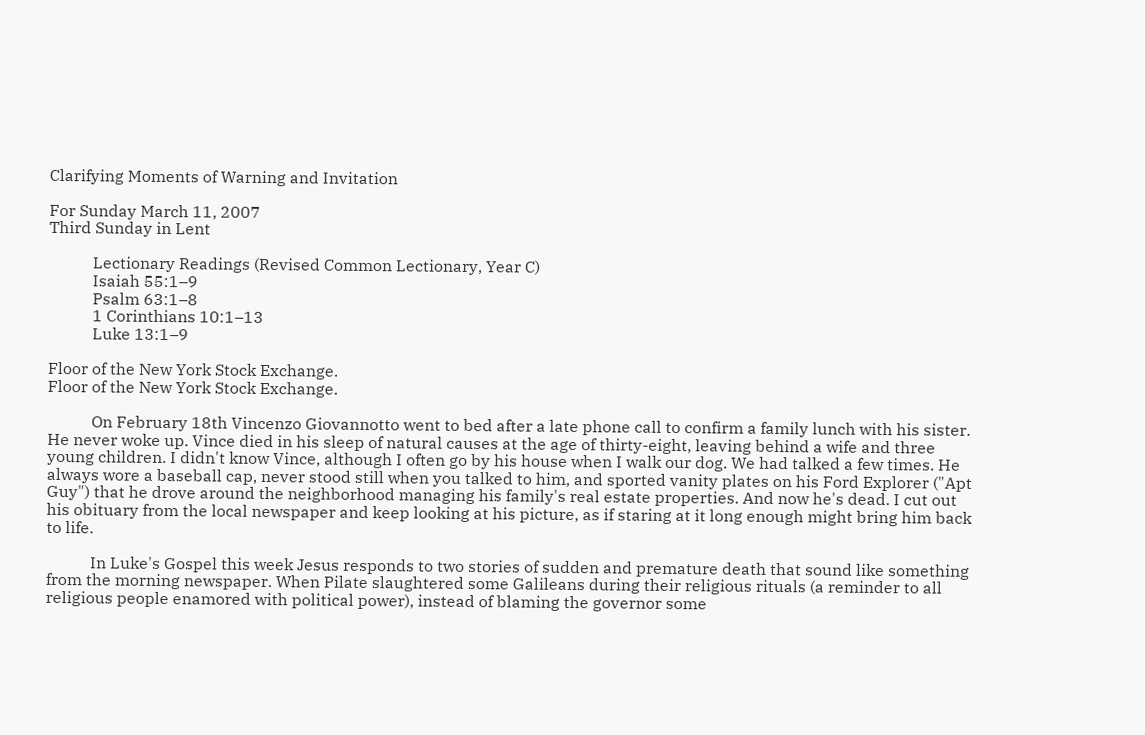Clarifying Moments of Warning and Invitation

For Sunday March 11, 2007
Third Sunday in Lent

           Lectionary Readings (Revised Common Lectionary, Year C)
           Isaiah 55:1–9
           Psalm 63:1–8
           1 Corinthians 10:1–13
           Luke 13:1–9

Floor of the New York Stock Exchange.
Floor of the New York Stock Exchange.

           On February 18th Vincenzo Giovannotto went to bed after a late phone call to confirm a family lunch with his sister. He never woke up. Vince died in his sleep of natural causes at the age of thirty-eight, leaving behind a wife and three young children. I didn't know Vince, although I often go by his house when I walk our dog. We had talked a few times. He always wore a baseball cap, never stood still when you talked to him, and sported vanity plates on his Ford Explorer ("Apt Guy") that he drove around the neighborhood managing his family's real estate properties. And now he's dead. I cut out his obituary from the local newspaper and keep looking at his picture, as if staring at it long enough might bring him back to life.

           In Luke's Gospel this week Jesus responds to two stories of sudden and premature death that sound like something from the morning newspaper. When Pilate slaughtered some Galileans during their religious rituals (a reminder to all religious people enamored with political power), instead of blaming the governor some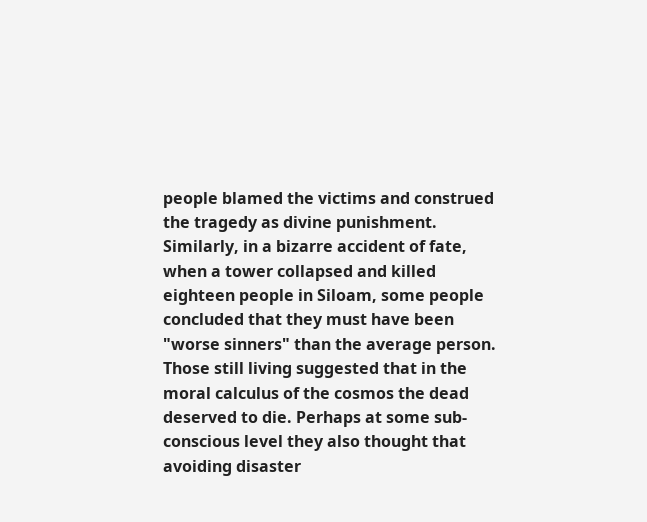people blamed the victims and construed the tragedy as divine punishment. Similarly, in a bizarre accident of fate, when a tower collapsed and killed eighteen people in Siloam, some people concluded that they must have been "worse sinners" than the average person. Those still living suggested that in the moral calculus of the cosmos the dead deserved to die. Perhaps at some sub-conscious level they also thought that avoiding disaster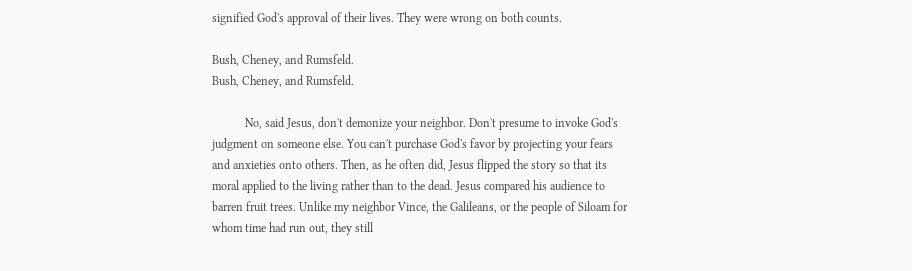signified God's approval of their lives. They were wrong on both counts.

Bush, Cheney, and Rumsfeld.
Bush, Cheney, and Rumsfeld.

           No, said Jesus, don't demonize your neighbor. Don't presume to invoke God's judgment on someone else. You can't purchase God's favor by projecting your fears and anxieties onto others. Then, as he often did, Jesus flipped the story so that its moral applied to the living rather than to the dead. Jesus compared his audience to barren fruit trees. Unlike my neighbor Vince, the Galileans, or the people of Siloam for whom time had run out, they still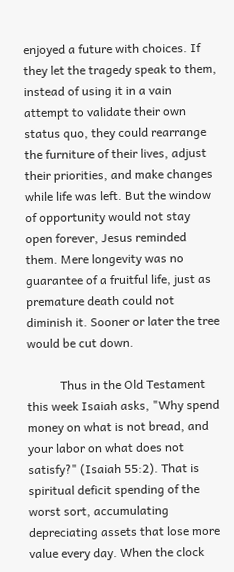enjoyed a future with choices. If they let the tragedy speak to them, instead of using it in a vain attempt to validate their own status quo, they could rearrange the furniture of their lives, adjust their priorities, and make changes while life was left. But the window of opportunity would not stay open forever, Jesus reminded them. Mere longevity was no guarantee of a fruitful life, just as premature death could not diminish it. Sooner or later the tree would be cut down.

           Thus in the Old Testament this week Isaiah asks, "Why spend money on what is not bread, and your labor on what does not satisfy?" (Isaiah 55:2). That is spiritual deficit spending of the worst sort, accumulating depreciating assets that lose more value every day. When the clock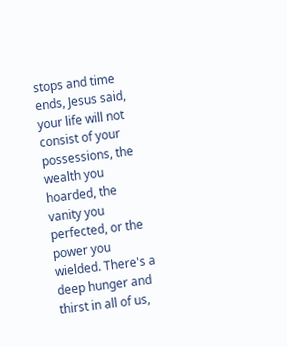stops and time ends, Jesus said, your life will not consist of your possessions, the wealth you hoarded, the vanity you perfected, or the power you wielded. There's a deep hunger and thirst in all of us,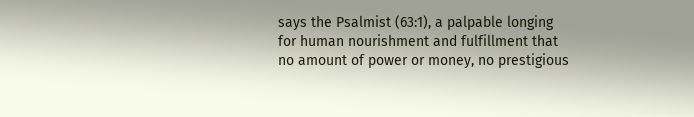says the Psalmist (63:1), a palpable longing for human nourishment and fulfillment that no amount of power or money, no prestigious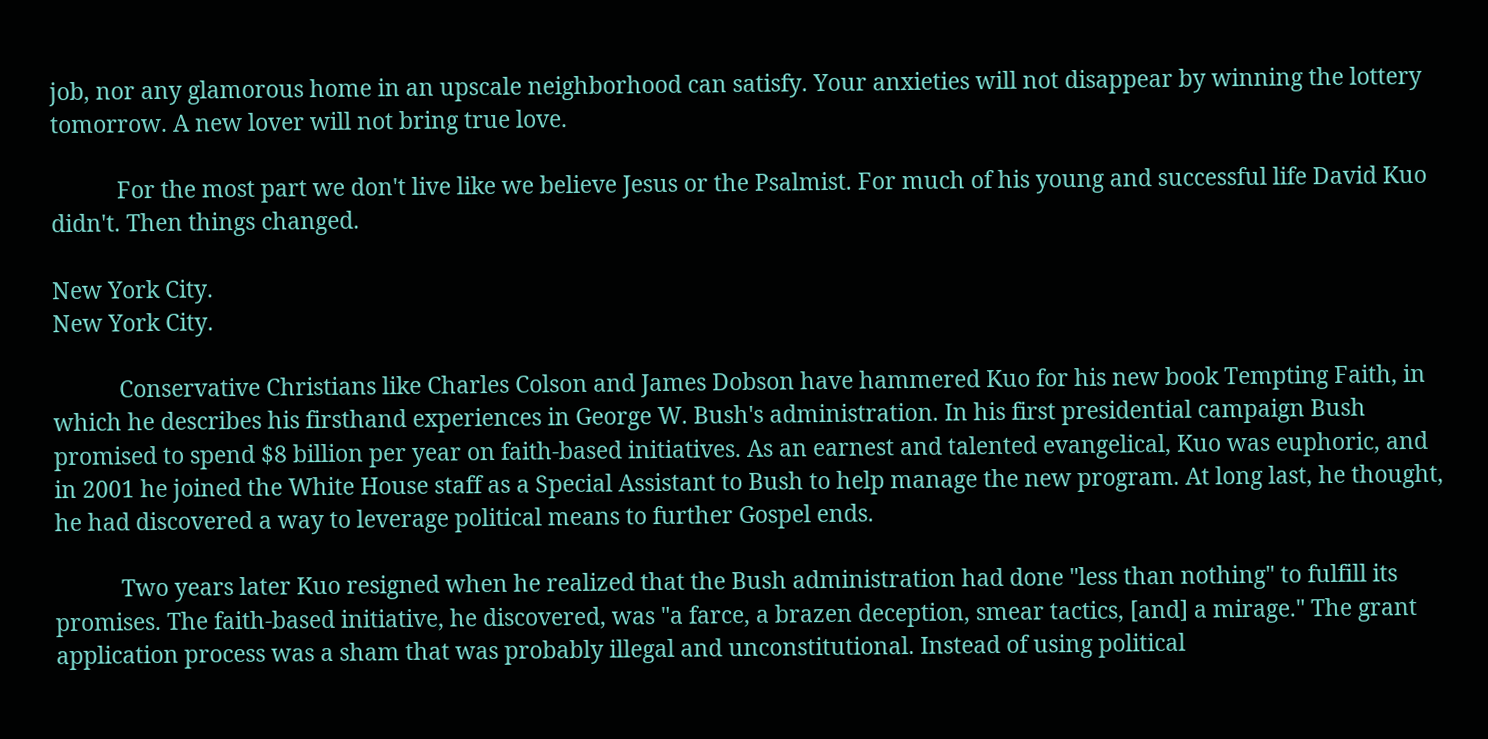job, nor any glamorous home in an upscale neighborhood can satisfy. Your anxieties will not disappear by winning the lottery tomorrow. A new lover will not bring true love.

           For the most part we don't live like we believe Jesus or the Psalmist. For much of his young and successful life David Kuo didn't. Then things changed.

New York City.
New York City.

           Conservative Christians like Charles Colson and James Dobson have hammered Kuo for his new book Tempting Faith, in which he describes his firsthand experiences in George W. Bush's administration. In his first presidential campaign Bush promised to spend $8 billion per year on faith-based initiatives. As an earnest and talented evangelical, Kuo was euphoric, and in 2001 he joined the White House staff as a Special Assistant to Bush to help manage the new program. At long last, he thought, he had discovered a way to leverage political means to further Gospel ends.

           Two years later Kuo resigned when he realized that the Bush administration had done "less than nothing" to fulfill its promises. The faith-based initiative, he discovered, was "a farce, a brazen deception, smear tactics, [and] a mirage." The grant application process was a sham that was probably illegal and unconstitutional. Instead of using political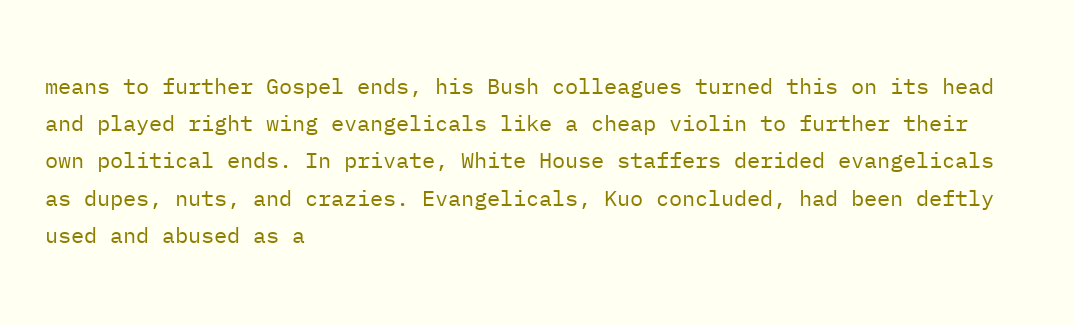means to further Gospel ends, his Bush colleagues turned this on its head and played right wing evangelicals like a cheap violin to further their own political ends. In private, White House staffers derided evangelicals as dupes, nuts, and crazies. Evangelicals, Kuo concluded, had been deftly used and abused as a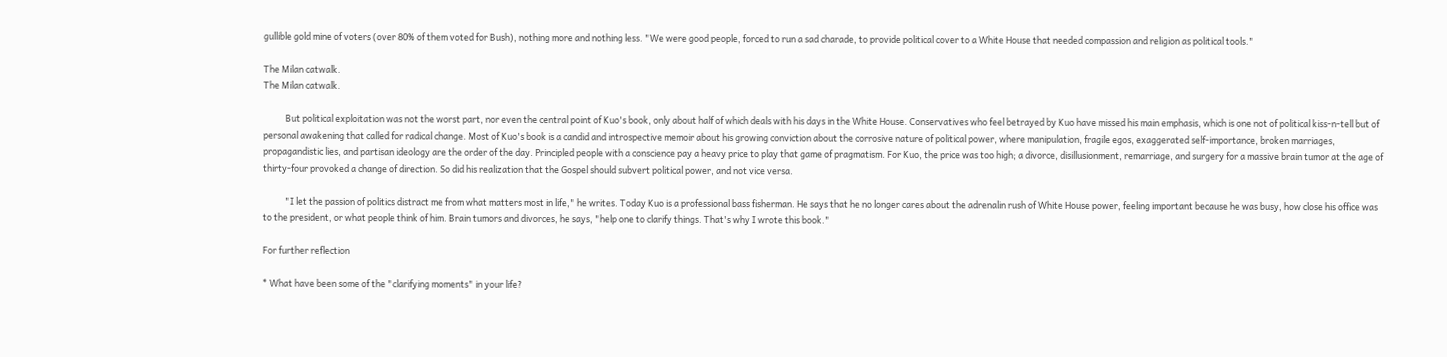gullible gold mine of voters (over 80% of them voted for Bush), nothing more and nothing less. "We were good people, forced to run a sad charade, to provide political cover to a White House that needed compassion and religion as political tools."

The Milan catwalk.
The Milan catwalk.

           But political exploitation was not the worst part, nor even the central point of Kuo's book, only about half of which deals with his days in the White House. Conservatives who feel betrayed by Kuo have missed his main emphasis, which is one not of political kiss-n-tell but of personal awakening that called for radical change. Most of Kuo's book is a candid and introspective memoir about his growing conviction about the corrosive nature of political power, where manipulation, fragile egos, exaggerated self-importance, broken marriages, propagandistic lies, and partisan ideology are the order of the day. Principled people with a conscience pay a heavy price to play that game of pragmatism. For Kuo, the price was too high; a divorce, disillusionment, remarriage, and surgery for a massive brain tumor at the age of thirty-four provoked a change of direction. So did his realization that the Gospel should subvert political power, and not vice versa.

           "I let the passion of politics distract me from what matters most in life," he writes. Today Kuo is a professional bass fisherman. He says that he no longer cares about the adrenalin rush of White House power, feeling important because he was busy, how close his office was to the president, or what people think of him. Brain tumors and divorces, he says, "help one to clarify things. That's why I wrote this book."

For further reflection

* What have been some of the "clarifying moments" in your life?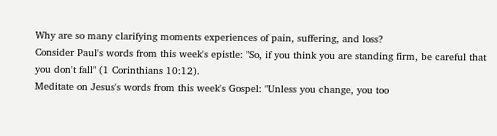Why are so many clarifying moments experiences of pain, suffering, and loss?
Consider Paul's words from this week's epistle: "So, if you think you are standing firm, be careful that you don't fall" (1 Corinthians 10:12).
Meditate on Jesus's words from this week's Gospel: "Unless you change, you too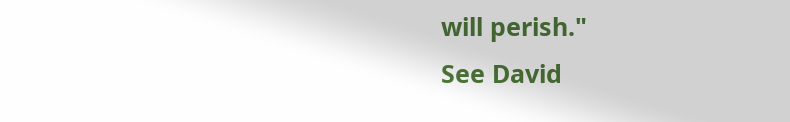will perish."
See David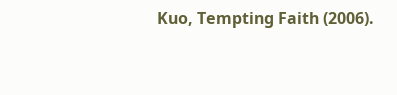Kuo, Tempting Faith (2006).